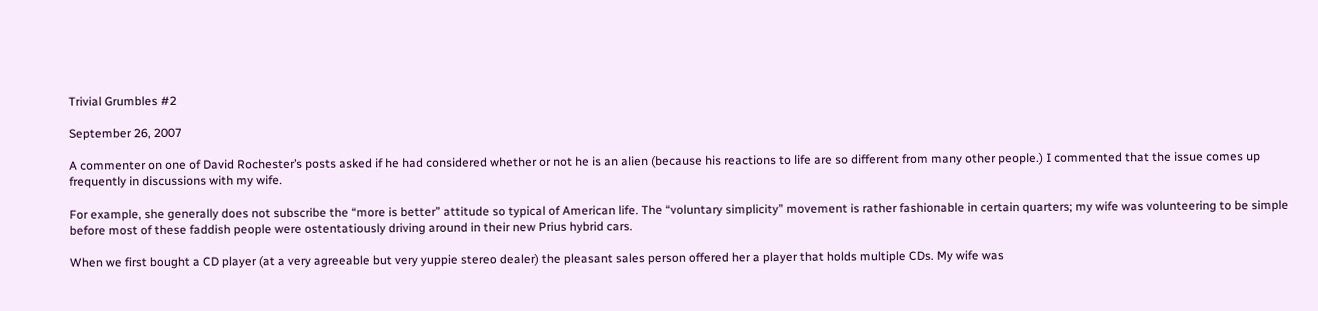Trivial Grumbles #2

September 26, 2007

A commenter on one of David Rochester’s posts asked if he had considered whether or not he is an alien (because his reactions to life are so different from many other people.) I commented that the issue comes up frequently in discussions with my wife.

For example, she generally does not subscribe the “more is better” attitude so typical of American life. The “voluntary simplicity” movement is rather fashionable in certain quarters; my wife was volunteering to be simple before most of these faddish people were ostentatiously driving around in their new Prius hybrid cars.

When we first bought a CD player (at a very agreeable but very yuppie stereo dealer) the pleasant sales person offered her a player that holds multiple CDs. My wife was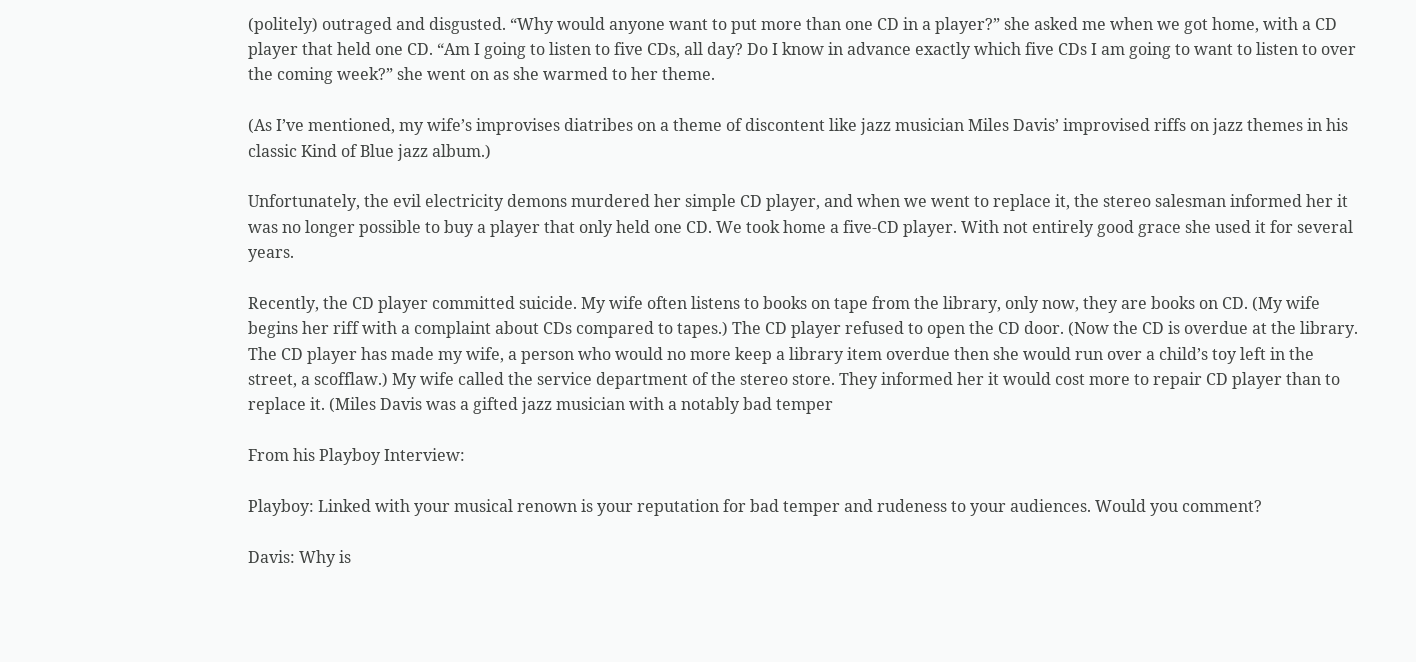(politely) outraged and disgusted. “Why would anyone want to put more than one CD in a player?” she asked me when we got home, with a CD player that held one CD. “Am I going to listen to five CDs, all day? Do I know in advance exactly which five CDs I am going to want to listen to over the coming week?” she went on as she warmed to her theme.

(As I’ve mentioned, my wife’s improvises diatribes on a theme of discontent like jazz musician Miles Davis’ improvised riffs on jazz themes in his classic Kind of Blue jazz album.)

Unfortunately, the evil electricity demons murdered her simple CD player, and when we went to replace it, the stereo salesman informed her it was no longer possible to buy a player that only held one CD. We took home a five-CD player. With not entirely good grace she used it for several years.

Recently, the CD player committed suicide. My wife often listens to books on tape from the library, only now, they are books on CD. (My wife begins her riff with a complaint about CDs compared to tapes.) The CD player refused to open the CD door. (Now the CD is overdue at the library. The CD player has made my wife, a person who would no more keep a library item overdue then she would run over a child’s toy left in the street, a scofflaw.) My wife called the service department of the stereo store. They informed her it would cost more to repair CD player than to replace it. (Miles Davis was a gifted jazz musician with a notably bad temper

From his Playboy Interview:

Playboy: Linked with your musical renown is your reputation for bad temper and rudeness to your audiences. Would you comment?

Davis: Why is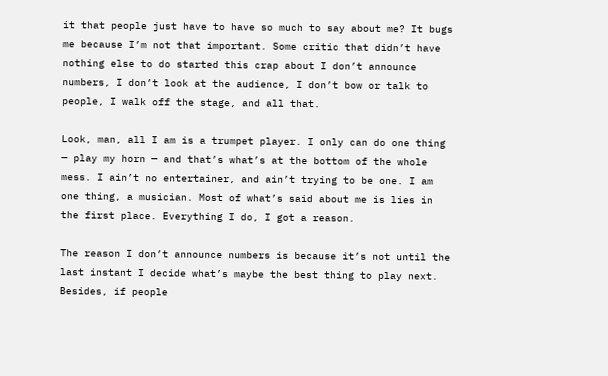it that people just have to have so much to say about me? It bugs me because I’m not that important. Some critic that didn’t have nothing else to do started this crap about I don’t announce numbers, I don’t look at the audience, I don’t bow or talk to people, I walk off the stage, and all that.

Look, man, all I am is a trumpet player. I only can do one thing — play my horn — and that’s what’s at the bottom of the whole mess. I ain’t no entertainer, and ain’t trying to be one. I am one thing, a musician. Most of what’s said about me is lies in the first place. Everything I do, I got a reason.

The reason I don’t announce numbers is because it’s not until the last instant I decide what’s maybe the best thing to play next. Besides, if people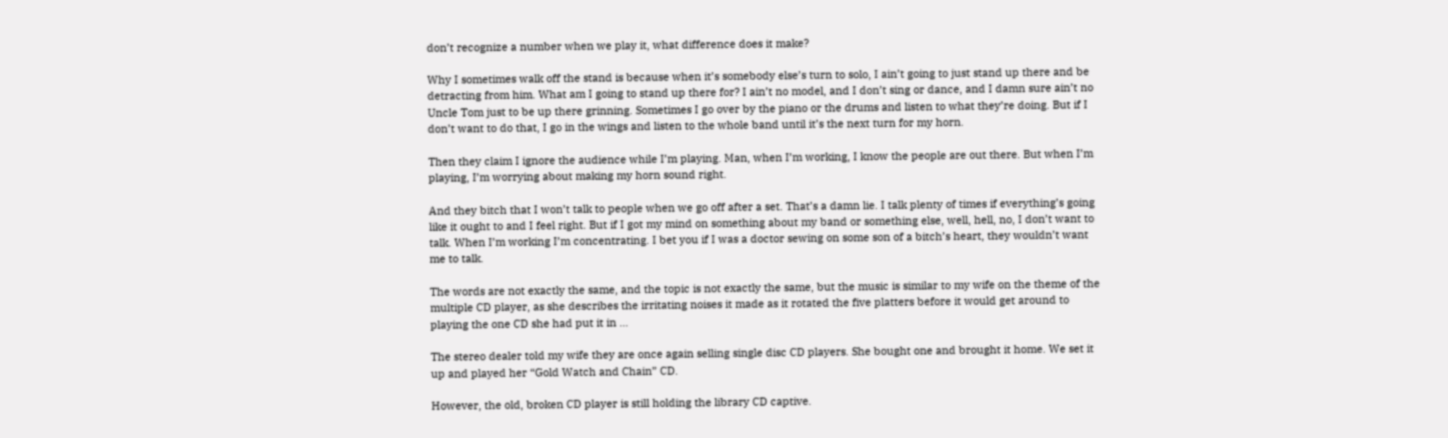don’t recognize a number when we play it, what difference does it make?

Why I sometimes walk off the stand is because when it’s somebody else’s turn to solo, I ain’t going to just stand up there and be detracting from him. What am I going to stand up there for? I ain’t no model, and I don’t sing or dance, and I damn sure ain’t no Uncle Tom just to be up there grinning. Sometimes I go over by the piano or the drums and listen to what they’re doing. But if I don’t want to do that, I go in the wings and listen to the whole band until it’s the next turn for my horn.

Then they claim I ignore the audience while I’m playing. Man, when I’m working, I know the people are out there. But when I’m playing, I’m worrying about making my horn sound right.

And they bitch that I won’t talk to people when we go off after a set. That’s a damn lie. I talk plenty of times if everything’s going like it ought to and I feel right. But if I got my mind on something about my band or something else, well, hell, no, I don’t want to talk. When I’m working I’m concentrating. I bet you if I was a doctor sewing on some son of a bitch’s heart, they wouldn’t want me to talk.

The words are not exactly the same, and the topic is not exactly the same, but the music is similar to my wife on the theme of the multiple CD player, as she describes the irritating noises it made as it rotated the five platters before it would get around to playing the one CD she had put it in …

The stereo dealer told my wife they are once again selling single disc CD players. She bought one and brought it home. We set it up and played her “Gold Watch and Chain” CD.

However, the old, broken CD player is still holding the library CD captive.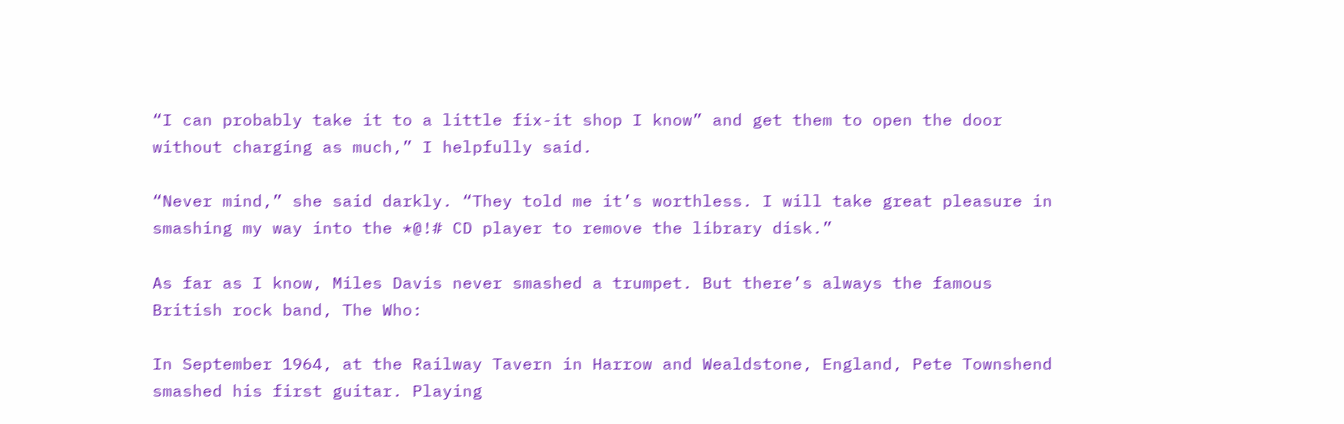“I can probably take it to a little fix-it shop I know” and get them to open the door without charging as much,” I helpfully said.

“Never mind,” she said darkly. “They told me it’s worthless. I will take great pleasure in smashing my way into the *@!# CD player to remove the library disk.”

As far as I know, Miles Davis never smashed a trumpet. But there’s always the famous British rock band, The Who:

In September 1964, at the Railway Tavern in Harrow and Wealdstone, England, Pete Townshend smashed his first guitar. Playing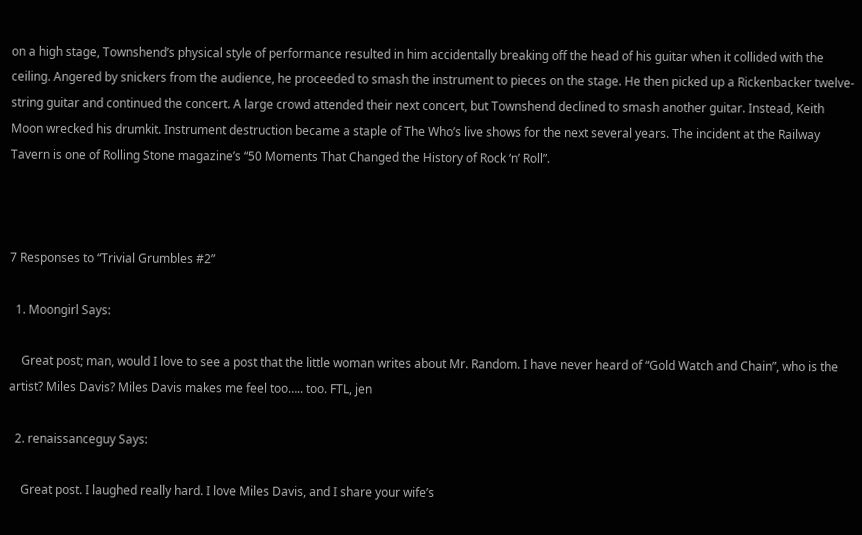on a high stage, Townshend’s physical style of performance resulted in him accidentally breaking off the head of his guitar when it collided with the ceiling. Angered by snickers from the audience, he proceeded to smash the instrument to pieces on the stage. He then picked up a Rickenbacker twelve-string guitar and continued the concert. A large crowd attended their next concert, but Townshend declined to smash another guitar. Instead, Keith Moon wrecked his drumkit. Instrument destruction became a staple of The Who’s live shows for the next several years. The incident at the Railway Tavern is one of Rolling Stone magazine’s “50 Moments That Changed the History of Rock ‘n’ Roll”.



7 Responses to “Trivial Grumbles #2”

  1. Moongirl Says:

    Great post; man, would I love to see a post that the little woman writes about Mr. Random. I have never heard of “Gold Watch and Chain”, who is the artist? Miles Davis? Miles Davis makes me feel too….. too. FTL, jen

  2. renaissanceguy Says:

    Great post. I laughed really hard. I love Miles Davis, and I share your wife’s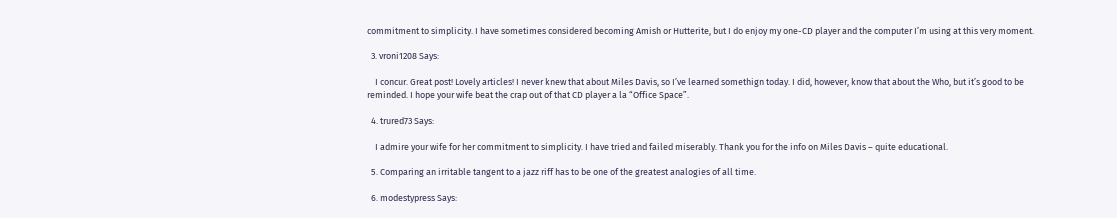commitment to simplicity. I have sometimes considered becoming Amish or Hutterite, but I do enjoy my one-CD player and the computer I’m using at this very moment.

  3. vroni1208 Says:

    I concur. Great post! Lovely articles! I never knew that about Miles Davis, so I’ve learned somethign today. I did, however, know that about the Who, but it’s good to be reminded. I hope your wife beat the crap out of that CD player a la “Office Space”.

  4. trured73 Says:

    I admire your wife for her commitment to simplicity. I have tried and failed miserably. Thank you for the info on Miles Davis – quite educational.

  5. Comparing an irritable tangent to a jazz riff has to be one of the greatest analogies of all time.

  6. modestypress Says: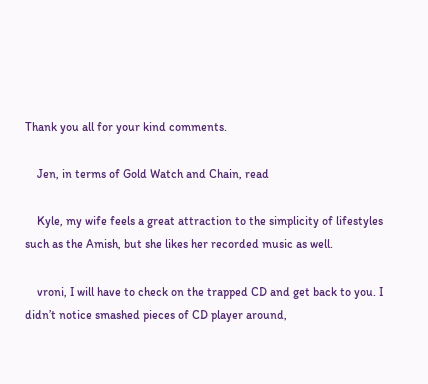Thank you all for your kind comments.

    Jen, in terms of Gold Watch and Chain, read

    Kyle, my wife feels a great attraction to the simplicity of lifestyles such as the Amish, but she likes her recorded music as well.

    vroni, I will have to check on the trapped CD and get back to you. I didn’t notice smashed pieces of CD player around,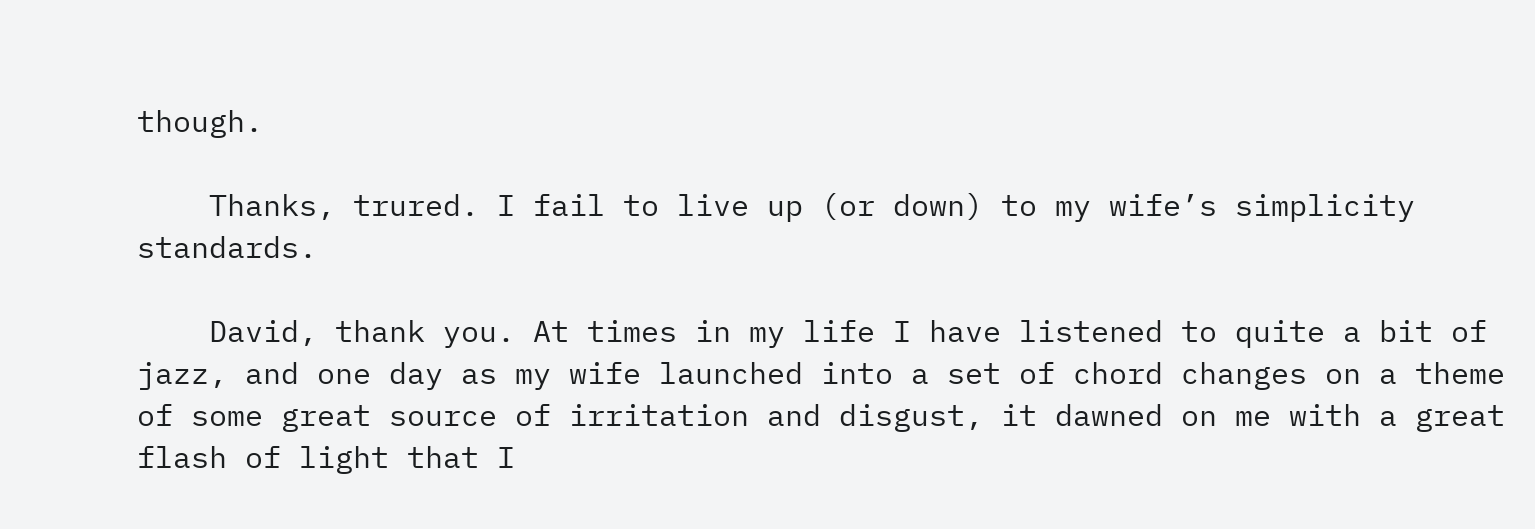though.

    Thanks, trured. I fail to live up (or down) to my wife’s simplicity standards.

    David, thank you. At times in my life I have listened to quite a bit of jazz, and one day as my wife launched into a set of chord changes on a theme of some great source of irritation and disgust, it dawned on me with a great flash of light that I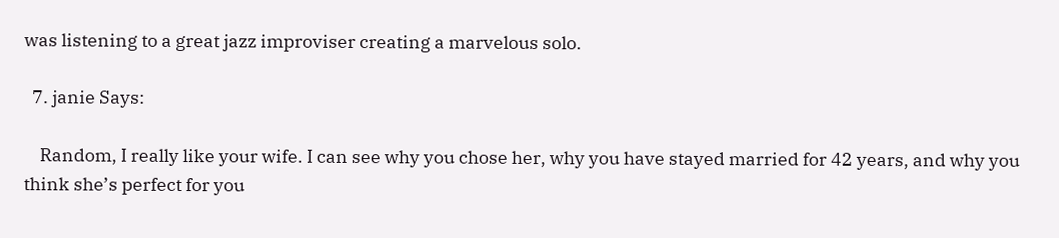was listening to a great jazz improviser creating a marvelous solo.

  7. janie Says:

    Random, I really like your wife. I can see why you chose her, why you have stayed married for 42 years, and why you think she’s perfect for you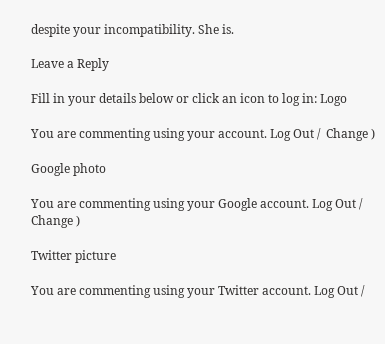despite your incompatibility. She is.

Leave a Reply

Fill in your details below or click an icon to log in: Logo

You are commenting using your account. Log Out /  Change )

Google photo

You are commenting using your Google account. Log Out /  Change )

Twitter picture

You are commenting using your Twitter account. Log Out /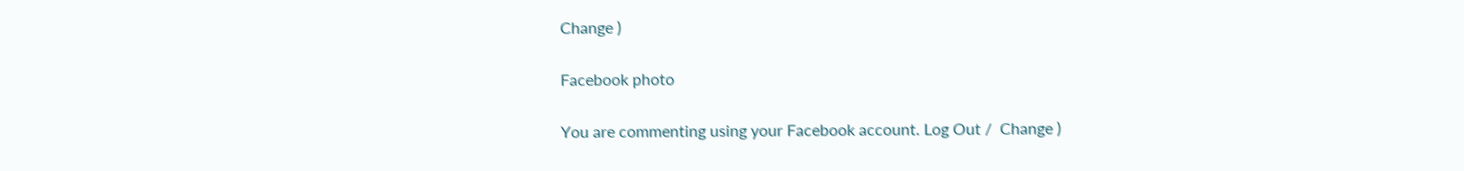Change )

Facebook photo

You are commenting using your Facebook account. Log Out /  Change )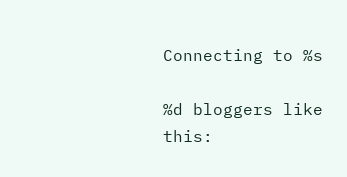Connecting to %s

%d bloggers like this: